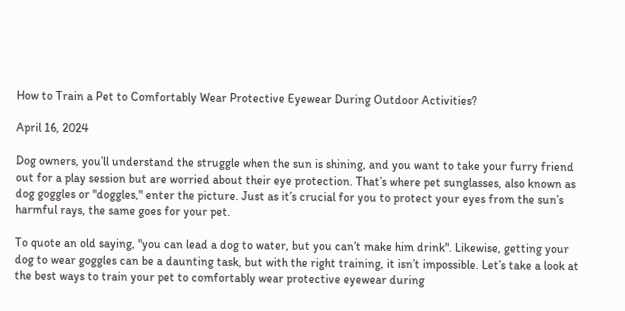How to Train a Pet to Comfortably Wear Protective Eyewear During Outdoor Activities?

April 16, 2024

Dog owners, you’ll understand the struggle when the sun is shining, and you want to take your furry friend out for a play session but are worried about their eye protection. That’s where pet sunglasses, also known as dog goggles or "doggles," enter the picture. Just as it’s crucial for you to protect your eyes from the sun’s harmful rays, the same goes for your pet.

To quote an old saying, "you can lead a dog to water, but you can’t make him drink". Likewise, getting your dog to wear goggles can be a daunting task, but with the right training, it isn’t impossible. Let’s take a look at the best ways to train your pet to comfortably wear protective eyewear during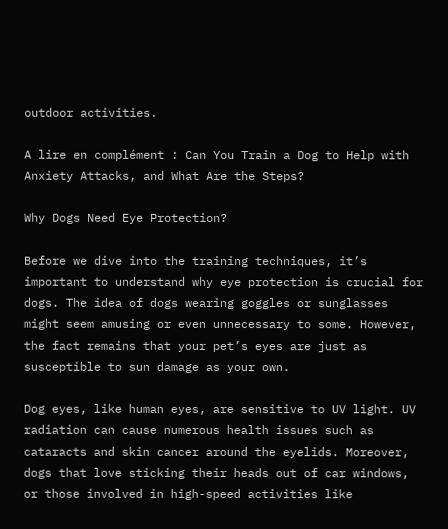outdoor activities.

A lire en complément : Can You Train a Dog to Help with Anxiety Attacks, and What Are the Steps?

Why Dogs Need Eye Protection?

Before we dive into the training techniques, it’s important to understand why eye protection is crucial for dogs. The idea of dogs wearing goggles or sunglasses might seem amusing or even unnecessary to some. However, the fact remains that your pet’s eyes are just as susceptible to sun damage as your own.

Dog eyes, like human eyes, are sensitive to UV light. UV radiation can cause numerous health issues such as cataracts and skin cancer around the eyelids. Moreover, dogs that love sticking their heads out of car windows, or those involved in high-speed activities like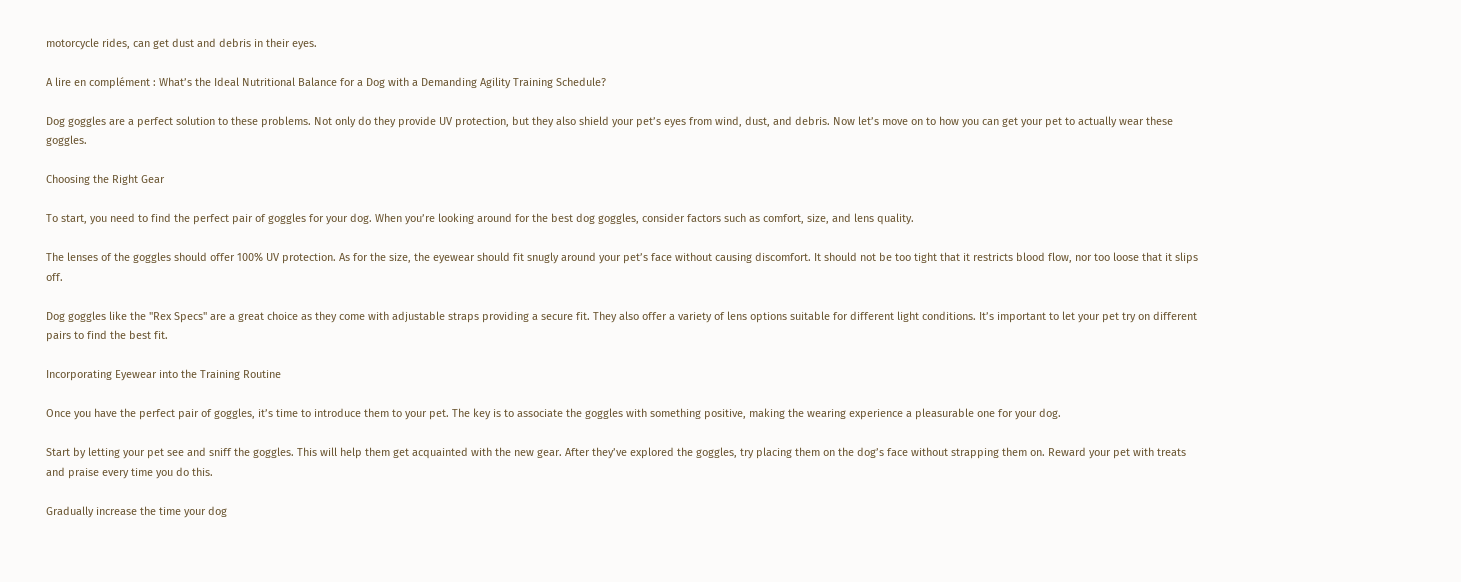motorcycle rides, can get dust and debris in their eyes.

A lire en complément : What’s the Ideal Nutritional Balance for a Dog with a Demanding Agility Training Schedule?

Dog goggles are a perfect solution to these problems. Not only do they provide UV protection, but they also shield your pet’s eyes from wind, dust, and debris. Now let’s move on to how you can get your pet to actually wear these goggles.

Choosing the Right Gear

To start, you need to find the perfect pair of goggles for your dog. When you’re looking around for the best dog goggles, consider factors such as comfort, size, and lens quality.

The lenses of the goggles should offer 100% UV protection. As for the size, the eyewear should fit snugly around your pet’s face without causing discomfort. It should not be too tight that it restricts blood flow, nor too loose that it slips off.

Dog goggles like the "Rex Specs" are a great choice as they come with adjustable straps providing a secure fit. They also offer a variety of lens options suitable for different light conditions. It’s important to let your pet try on different pairs to find the best fit.

Incorporating Eyewear into the Training Routine

Once you have the perfect pair of goggles, it’s time to introduce them to your pet. The key is to associate the goggles with something positive, making the wearing experience a pleasurable one for your dog.

Start by letting your pet see and sniff the goggles. This will help them get acquainted with the new gear. After they’ve explored the goggles, try placing them on the dog’s face without strapping them on. Reward your pet with treats and praise every time you do this.

Gradually increase the time your dog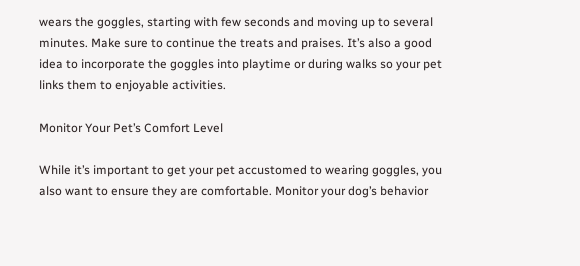wears the goggles, starting with few seconds and moving up to several minutes. Make sure to continue the treats and praises. It’s also a good idea to incorporate the goggles into playtime or during walks so your pet links them to enjoyable activities.

Monitor Your Pet’s Comfort Level

While it’s important to get your pet accustomed to wearing goggles, you also want to ensure they are comfortable. Monitor your dog’s behavior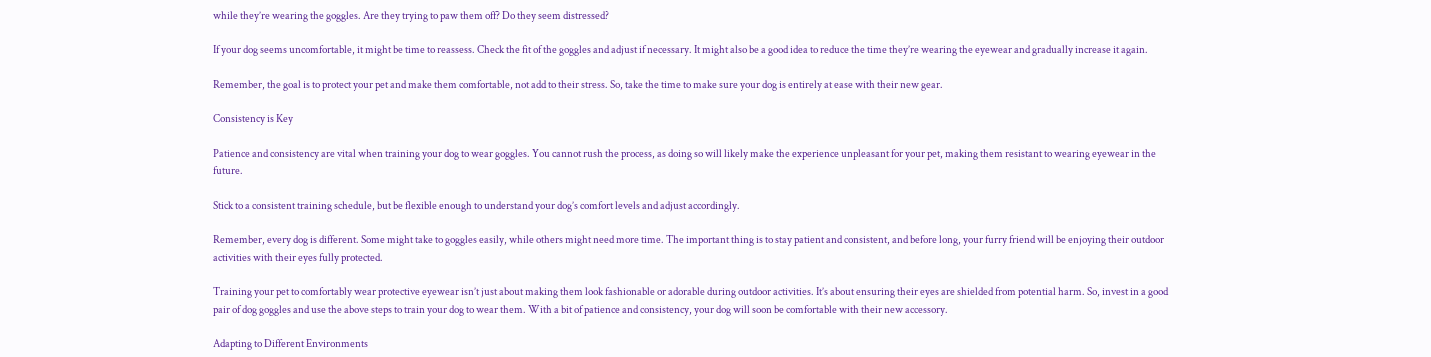while they’re wearing the goggles. Are they trying to paw them off? Do they seem distressed?

If your dog seems uncomfortable, it might be time to reassess. Check the fit of the goggles and adjust if necessary. It might also be a good idea to reduce the time they’re wearing the eyewear and gradually increase it again.

Remember, the goal is to protect your pet and make them comfortable, not add to their stress. So, take the time to make sure your dog is entirely at ease with their new gear.

Consistency is Key

Patience and consistency are vital when training your dog to wear goggles. You cannot rush the process, as doing so will likely make the experience unpleasant for your pet, making them resistant to wearing eyewear in the future.

Stick to a consistent training schedule, but be flexible enough to understand your dog’s comfort levels and adjust accordingly.

Remember, every dog is different. Some might take to goggles easily, while others might need more time. The important thing is to stay patient and consistent, and before long, your furry friend will be enjoying their outdoor activities with their eyes fully protected.

Training your pet to comfortably wear protective eyewear isn’t just about making them look fashionable or adorable during outdoor activities. It’s about ensuring their eyes are shielded from potential harm. So, invest in a good pair of dog goggles and use the above steps to train your dog to wear them. With a bit of patience and consistency, your dog will soon be comfortable with their new accessory.

Adapting to Different Environments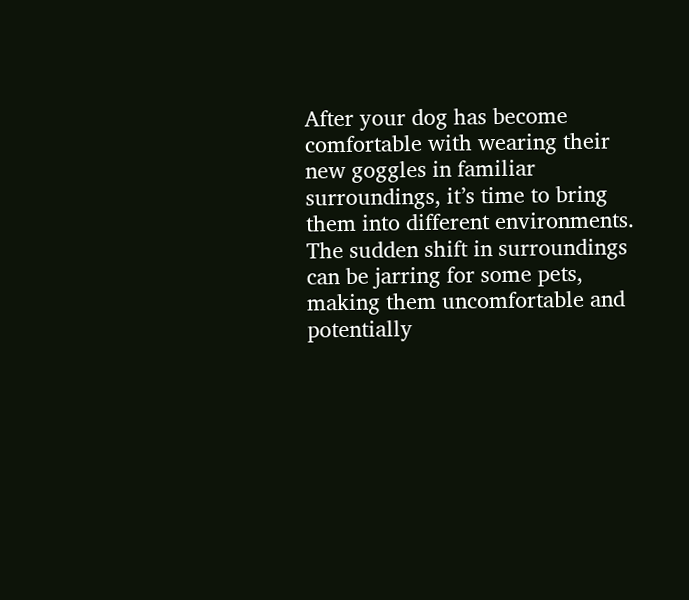After your dog has become comfortable with wearing their new goggles in familiar surroundings, it’s time to bring them into different environments. The sudden shift in surroundings can be jarring for some pets, making them uncomfortable and potentially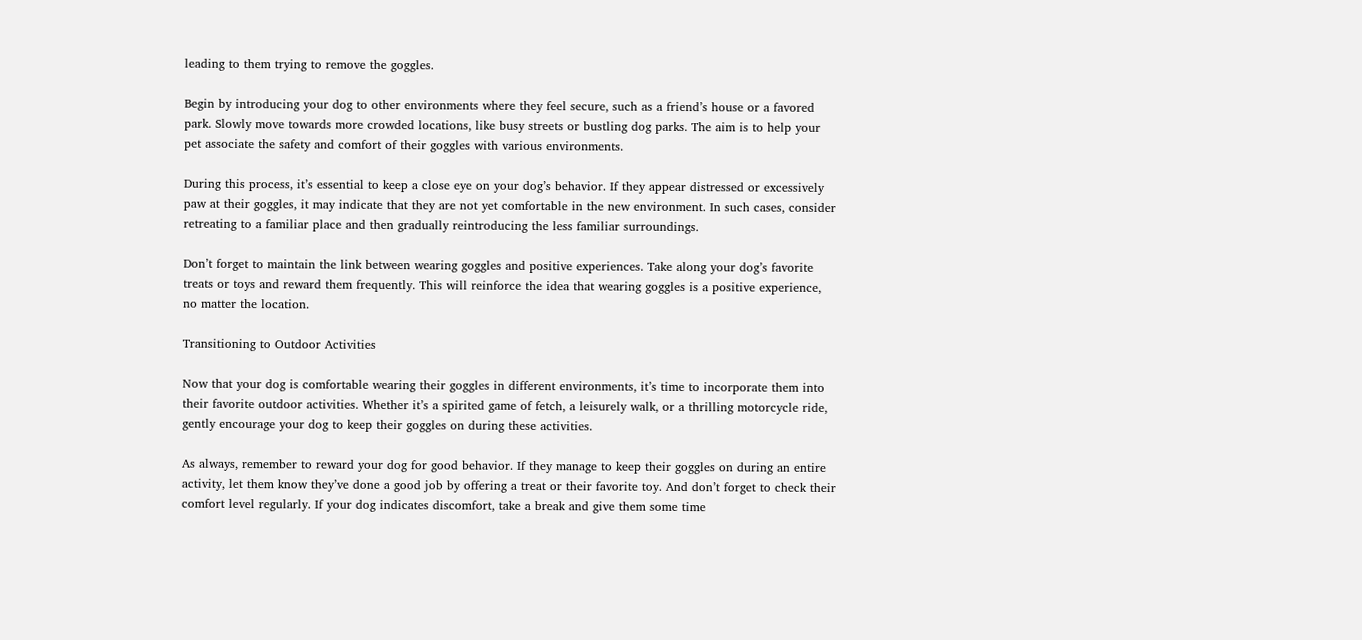leading to them trying to remove the goggles.

Begin by introducing your dog to other environments where they feel secure, such as a friend’s house or a favored park. Slowly move towards more crowded locations, like busy streets or bustling dog parks. The aim is to help your pet associate the safety and comfort of their goggles with various environments.

During this process, it’s essential to keep a close eye on your dog’s behavior. If they appear distressed or excessively paw at their goggles, it may indicate that they are not yet comfortable in the new environment. In such cases, consider retreating to a familiar place and then gradually reintroducing the less familiar surroundings.

Don’t forget to maintain the link between wearing goggles and positive experiences. Take along your dog’s favorite treats or toys and reward them frequently. This will reinforce the idea that wearing goggles is a positive experience, no matter the location.

Transitioning to Outdoor Activities

Now that your dog is comfortable wearing their goggles in different environments, it’s time to incorporate them into their favorite outdoor activities. Whether it’s a spirited game of fetch, a leisurely walk, or a thrilling motorcycle ride, gently encourage your dog to keep their goggles on during these activities.

As always, remember to reward your dog for good behavior. If they manage to keep their goggles on during an entire activity, let them know they’ve done a good job by offering a treat or their favorite toy. And don’t forget to check their comfort level regularly. If your dog indicates discomfort, take a break and give them some time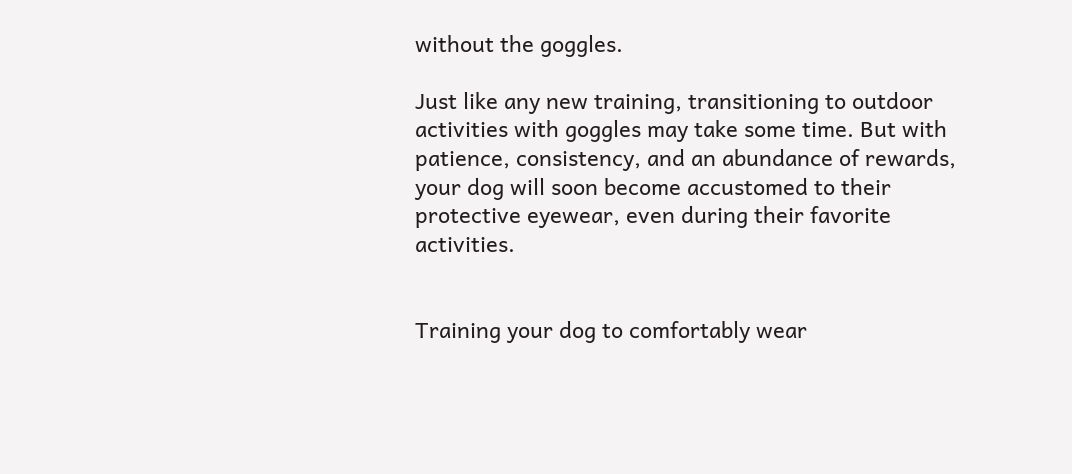without the goggles.

Just like any new training, transitioning to outdoor activities with goggles may take some time. But with patience, consistency, and an abundance of rewards, your dog will soon become accustomed to their protective eyewear, even during their favorite activities.


Training your dog to comfortably wear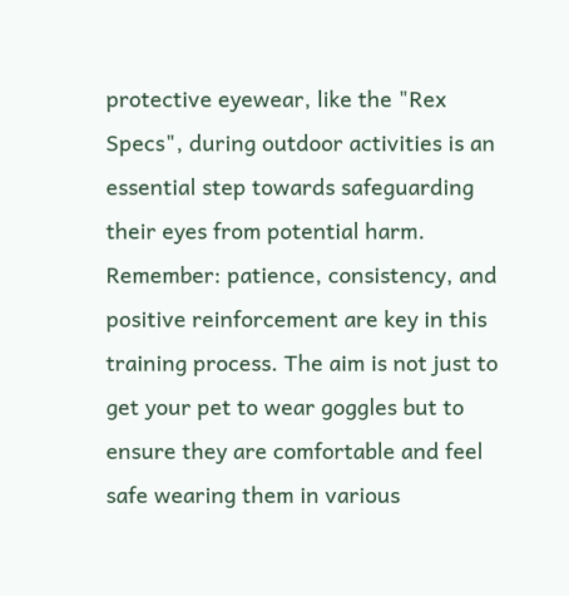protective eyewear, like the "Rex Specs", during outdoor activities is an essential step towards safeguarding their eyes from potential harm. Remember: patience, consistency, and positive reinforcement are key in this training process. The aim is not just to get your pet to wear goggles but to ensure they are comfortable and feel safe wearing them in various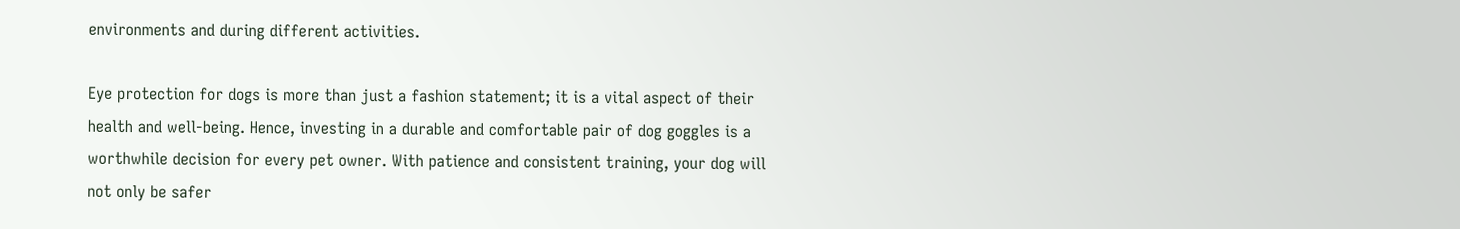environments and during different activities.

Eye protection for dogs is more than just a fashion statement; it is a vital aspect of their health and well-being. Hence, investing in a durable and comfortable pair of dog goggles is a worthwhile decision for every pet owner. With patience and consistent training, your dog will not only be safer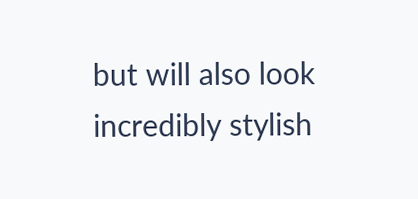but will also look incredibly stylish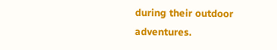during their outdoor adventures.